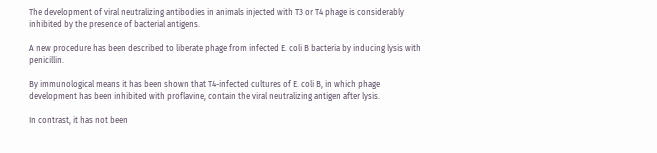The development of viral neutralizing antibodies in animals injected with T3 or T4 phage is considerably inhibited by the presence of bacterial antigens.

A new procedure has been described to liberate phage from infected E. coli B bacteria by inducing lysis with penicillin.

By immunological means it has been shown that T4-infected cultures of E. coli B, in which phage development has been inhibited with proflavine, contain the viral neutralizing antigen after lysis.

In contrast, it has not been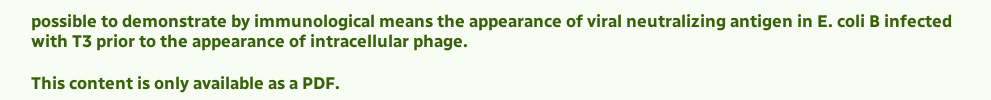possible to demonstrate by immunological means the appearance of viral neutralizing antigen in E. coli B infected with T3 prior to the appearance of intracellular phage.

This content is only available as a PDF.